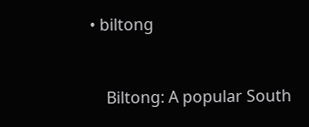• biltong


    Biltong: A popular South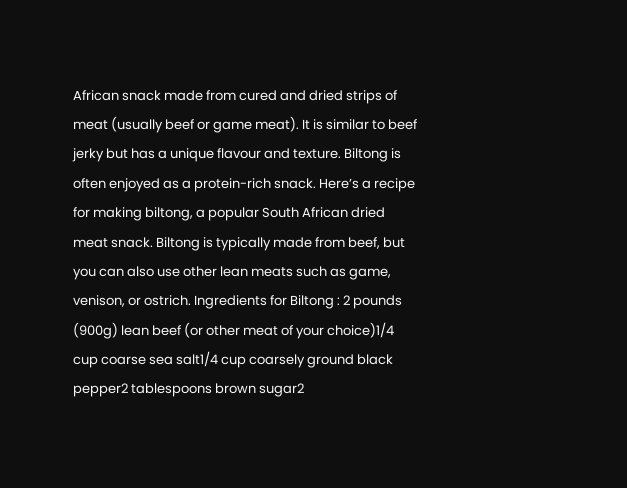African snack made from cured and dried strips of meat (usually beef or game meat). It is similar to beef jerky but has a unique flavour and texture. Biltong is often enjoyed as a protein-rich snack. Here’s a recipe for making biltong, a popular South African dried meat snack. Biltong is typically made from beef, but you can also use other lean meats such as game, venison, or ostrich. Ingredients for Biltong : 2 pounds (900g) lean beef (or other meat of your choice)1/4 cup coarse sea salt1/4 cup coarsely ground black pepper2 tablespoons brown sugar2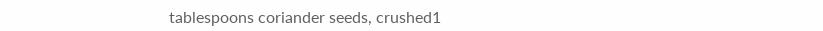tablespoons coriander seeds, crushed1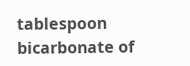tablespoon bicarbonate of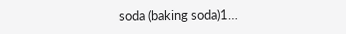soda (baking soda)1…